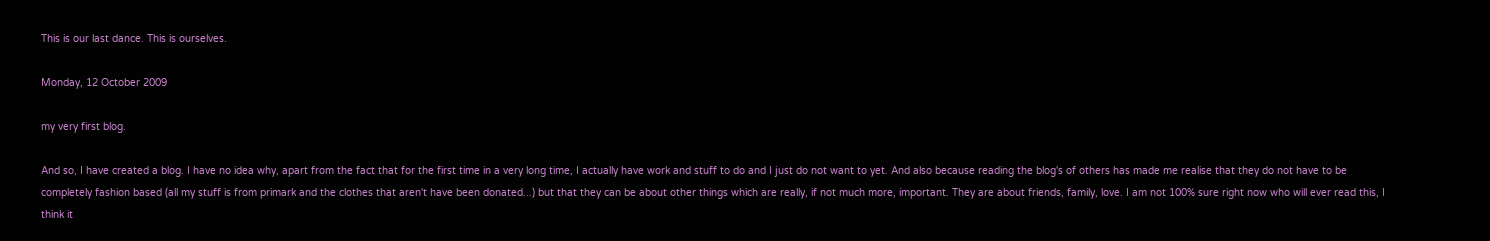This is our last dance. This is ourselves.

Monday, 12 October 2009

my very first blog.

And so, I have created a blog. I have no idea why, apart from the fact that for the first time in a very long time, I actually have work and stuff to do and I just do not want to yet. And also because reading the blog's of others has made me realise that they do not have to be completely fashion based (all my stuff is from primark and the clothes that aren't have been donated...) but that they can be about other things which are really, if not much more, important. They are about friends, family, love. I am not 100% sure right now who will ever read this, I think it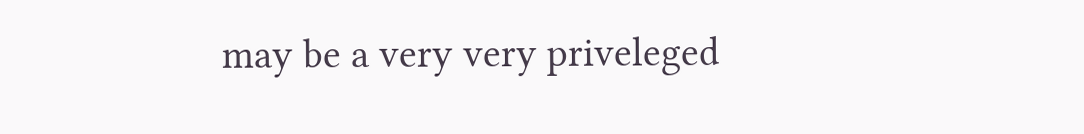may be a very very priveleged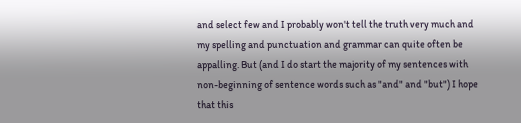and select few and I probably won't tell the truth very much and my spelling and punctuation and grammar can quite often be appalling. But (and I do start the majority of my sentences with non-beginning of sentence words such as "and" and "but") I hope that this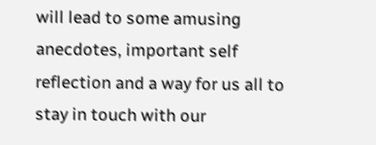will lead to some amusing anecdotes, important self reflection and a way for us all to stay in touch with our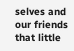selves and our friends that little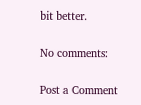bit better.

No comments:

Post a Comment